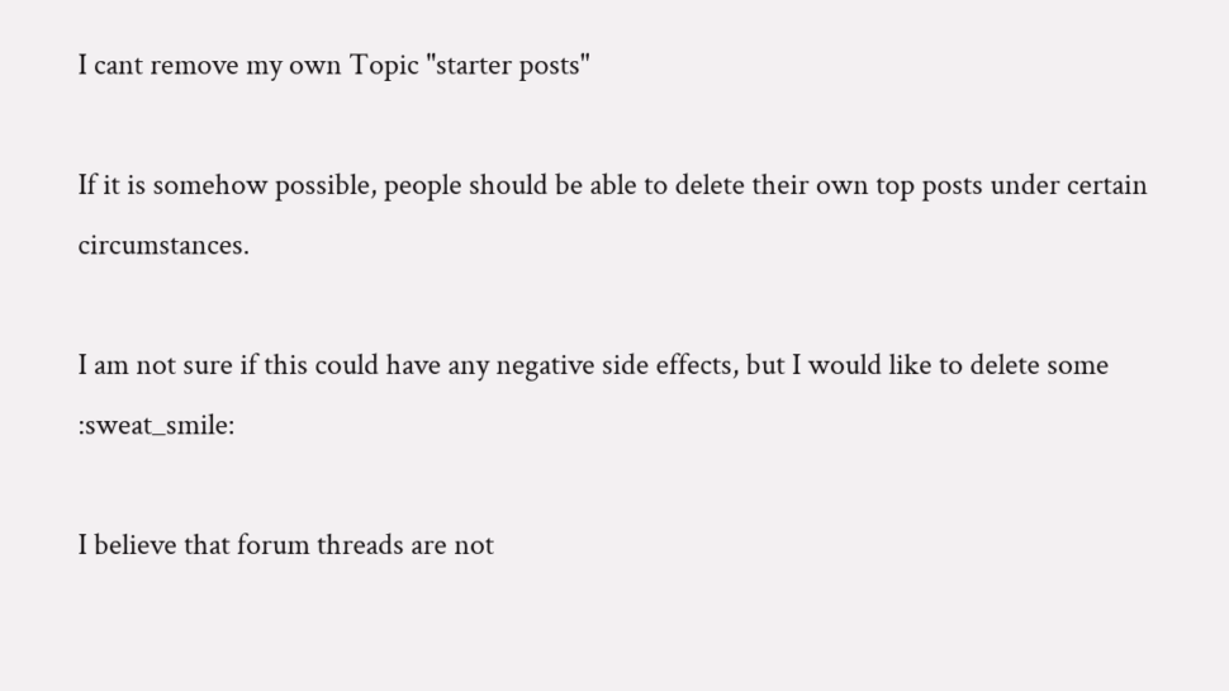I cant remove my own Topic "starter posts"

If it is somehow possible, people should be able to delete their own top posts under certain circumstances.

I am not sure if this could have any negative side effects, but I would like to delete some :sweat_smile:

I believe that forum threads are not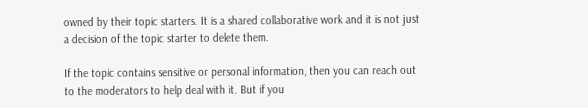owned by their topic starters. It is a shared collaborative work and it is not just a decision of the topic starter to delete them.

If the topic contains sensitive or personal information, then you can reach out to the moderators to help deal with it. But if you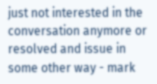just not interested in the conversation anymore or resolved and issue in some other way - mark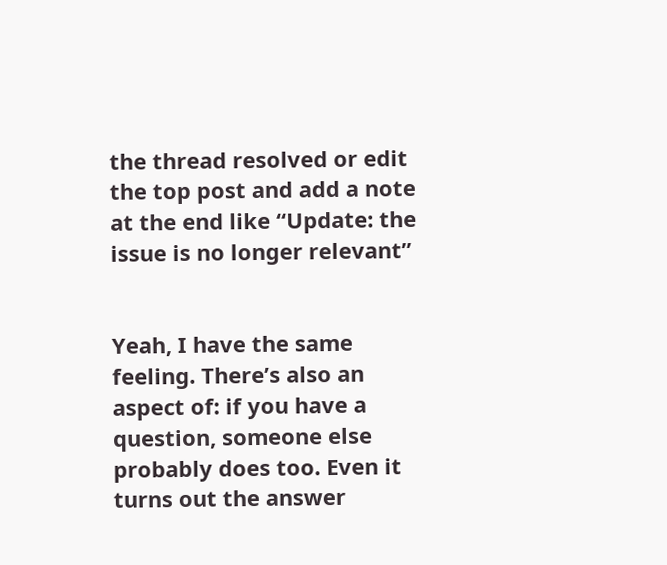the thread resolved or edit the top post and add a note at the end like “Update: the issue is no longer relevant”


Yeah, I have the same feeling. There’s also an aspect of: if you have a question, someone else probably does too. Even it turns out the answer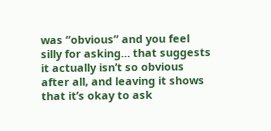was “obvious” and you feel silly for asking… that suggests it actually isn’t so obvious after all, and leaving it shows that it’s okay to ask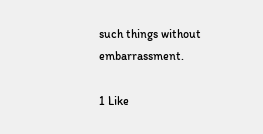such things without embarrassment.

1 Like